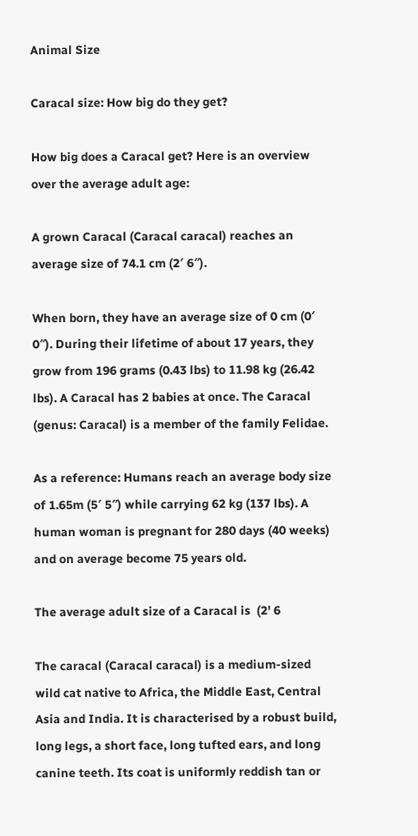Animal Size

Caracal size: How big do they get?

How big does a Caracal get? Here is an overview over the average adult age:

A grown Caracal (Caracal caracal) reaches an average size of 74.1 cm (2′ 6″).

When born, they have an average size of 0 cm (0′ 0″). During their lifetime of about 17 years, they grow from 196 grams (0.43 lbs) to 11.98 kg (26.42 lbs). A Caracal has 2 babies at once. The Caracal (genus: Caracal) is a member of the family Felidae.

As a reference: Humans reach an average body size of 1.65m (5′ 5″) while carrying 62 kg (137 lbs). A human woman is pregnant for 280 days (40 weeks) and on average become 75 years old.

The average adult size of a Caracal is  (2' 6

The caracal (Caracal caracal) is a medium-sized wild cat native to Africa, the Middle East, Central Asia and India. It is characterised by a robust build, long legs, a short face, long tufted ears, and long canine teeth. Its coat is uniformly reddish tan or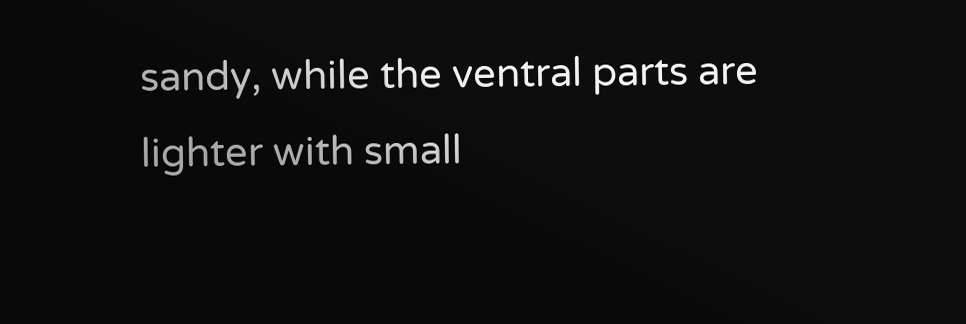sandy, while the ventral parts are lighter with small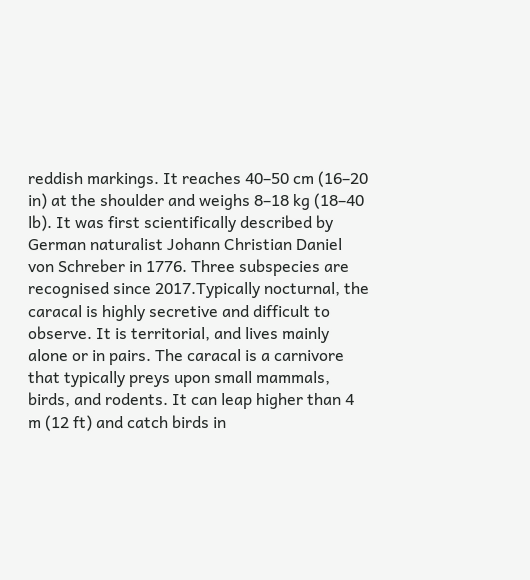reddish markings. It reaches 40–50 cm (16–20 in) at the shoulder and weighs 8–18 kg (18–40 lb). It was first scientifically described by German naturalist Johann Christian Daniel von Schreber in 1776. Three subspecies are recognised since 2017.Typically nocturnal, the caracal is highly secretive and difficult to observe. It is territorial, and lives mainly alone or in pairs. The caracal is a carnivore that typically preys upon small mammals, birds, and rodents. It can leap higher than 4 m (12 ft) and catch birds in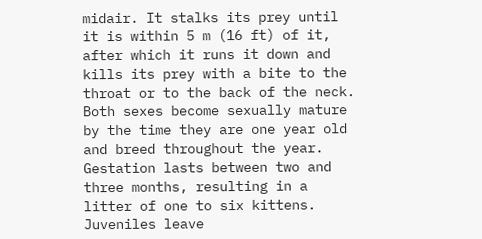midair. It stalks its prey until it is within 5 m (16 ft) of it, after which it runs it down and kills its prey with a bite to the throat or to the back of the neck. Both sexes become sexually mature by the time they are one year old and breed throughout the year. Gestation lasts between two and three months, resulting in a litter of one to six kittens. Juveniles leave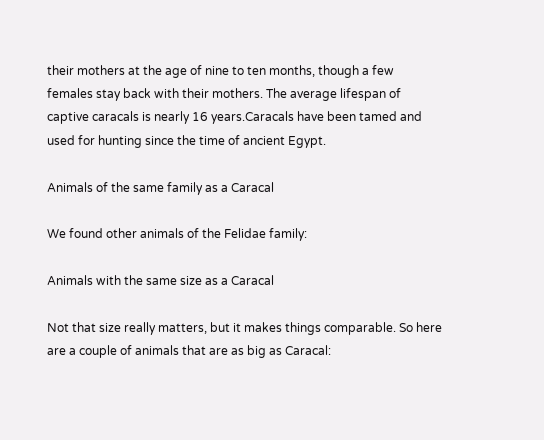their mothers at the age of nine to ten months, though a few females stay back with their mothers. The average lifespan of captive caracals is nearly 16 years.Caracals have been tamed and used for hunting since the time of ancient Egypt.

Animals of the same family as a Caracal

We found other animals of the Felidae family:

Animals with the same size as a Caracal

Not that size really matters, but it makes things comparable. So here are a couple of animals that are as big as Caracal: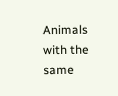Animals with the same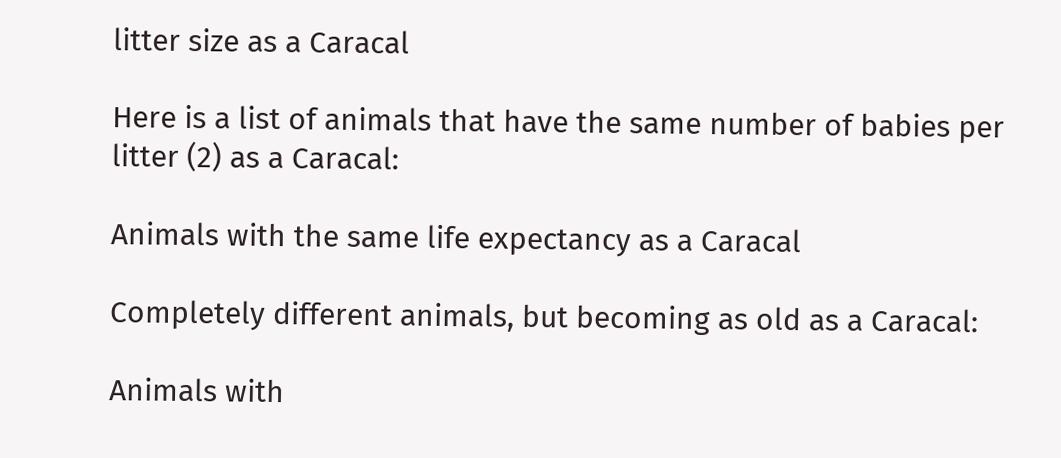litter size as a Caracal

Here is a list of animals that have the same number of babies per litter (2) as a Caracal:

Animals with the same life expectancy as a Caracal

Completely different animals, but becoming as old as a Caracal:

Animals with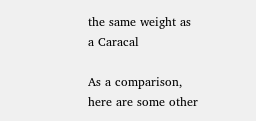the same weight as a Caracal

As a comparison, here are some other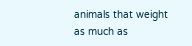animals that weight as much as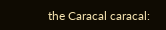the Caracal caracal: